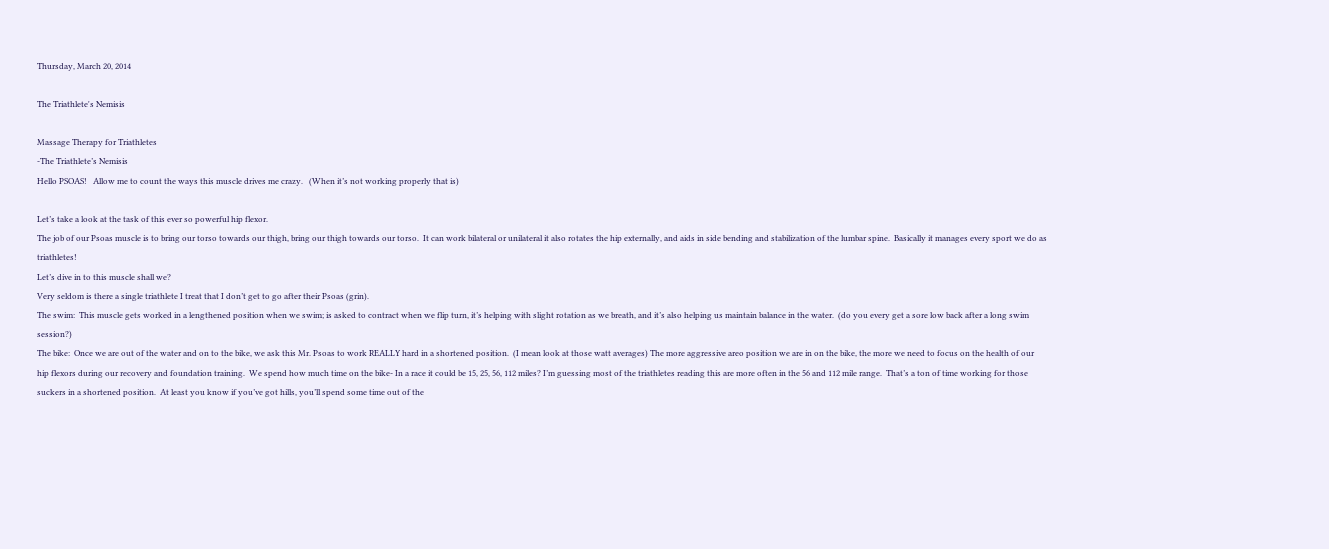Thursday, March 20, 2014

The Triathlete's Nemisis

Massage Therapy for Triathletes
-The Triathlete’s Nemisis
Hello PSOAS!   Allow me to count the ways this muscle drives me crazy.   (When it’s not working properly that is)

Let’s take a look at the task of this ever so powerful hip flexor.
The job of our Psoas muscle is to bring our torso towards our thigh, bring our thigh towards our torso.  It can work bilateral or unilateral it also rotates the hip externally, and aids in side bending and stabilization of the lumbar spine.  Basically it manages every sport we do as triathletes!
Let’s dive in to this muscle shall we?
Very seldom is there a single triathlete I treat that I don’t get to go after their Psoas (grin).
The swim:  This muscle gets worked in a lengthened position when we swim; is asked to contract when we flip turn, it’s helping with slight rotation as we breath, and it’s also helping us maintain balance in the water.  (do you every get a sore low back after a long swim session?)
The bike:  Once we are out of the water and on to the bike, we ask this Mr. Psoas to work REALLY hard in a shortened position.  (I mean look at those watt averages) The more aggressive areo position we are in on the bike, the more we need to focus on the health of our hip flexors during our recovery and foundation training.  We spend how much time on the bike- In a race it could be 15, 25, 56, 112 miles? I’m guessing most of the triathletes reading this are more often in the 56 and 112 mile range.  That’s a ton of time working for those suckers in a shortened position.  At least you know if you’ve got hills, you’ll spend some time out of the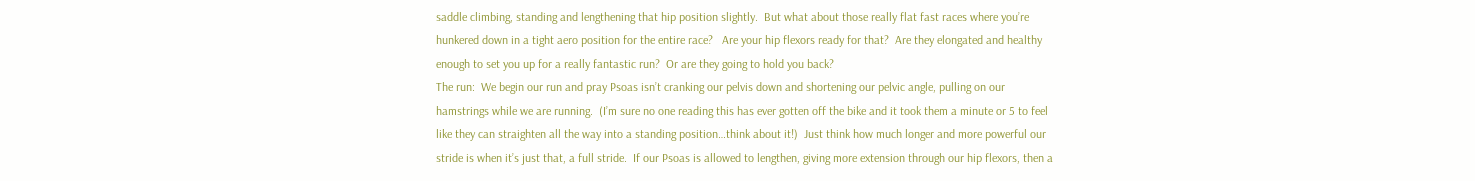saddle climbing, standing and lengthening that hip position slightly.  But what about those really flat fast races where you’re hunkered down in a tight aero position for the entire race?   Are your hip flexors ready for that?  Are they elongated and healthy enough to set you up for a really fantastic run?  Or are they going to hold you back?
The run:  We begin our run and pray Psoas isn’t cranking our pelvis down and shortening our pelvic angle, pulling on our hamstrings while we are running.  (I’m sure no one reading this has ever gotten off the bike and it took them a minute or 5 to feel like they can straighten all the way into a standing position…think about it!)  Just think how much longer and more powerful our stride is when it’s just that, a full stride.  If our Psoas is allowed to lengthen, giving more extension through our hip flexors, then a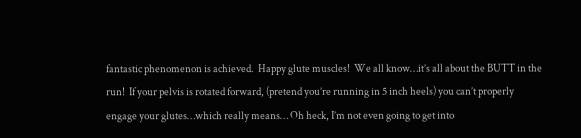fantastic phenomenon is achieved.  Happy glute muscles!  We all know…it’s all about the BUTT in the run!  If your pelvis is rotated forward, (pretend you’re running in 5 inch heels) you can’t properly engage your glutes…which really means… Oh heck, I’m not even going to get into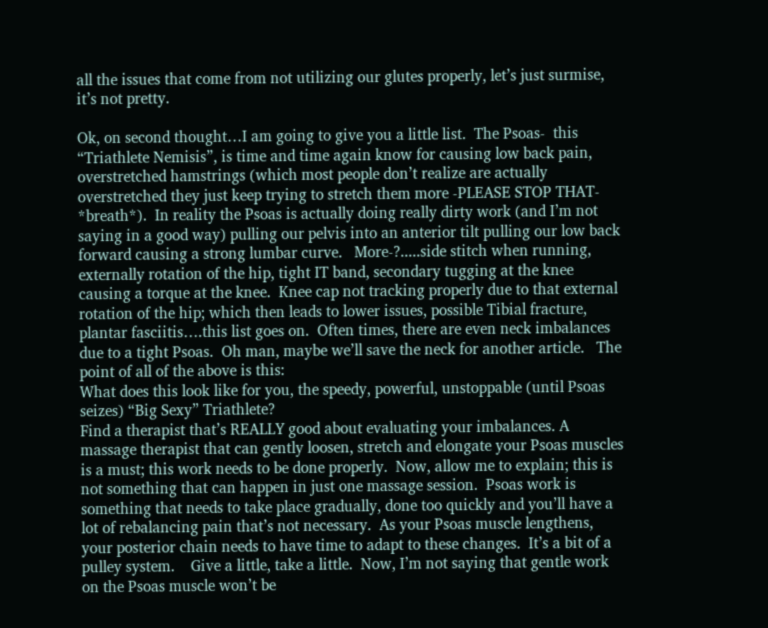all the issues that come from not utilizing our glutes properly, let’s just surmise, it’s not pretty.

Ok, on second thought…I am going to give you a little list.  The Psoas-  this “Triathlete Nemisis”, is time and time again know for causing low back pain, overstretched hamstrings (which most people don’t realize are actually overstretched they just keep trying to stretch them more -PLEASE STOP THAT- *breath*).  In reality the Psoas is actually doing really dirty work (and I’m not saying in a good way) pulling our pelvis into an anterior tilt pulling our low back forward causing a strong lumbar curve.   More-?.....side stitch when running, externally rotation of the hip, tight IT band, secondary tugging at the knee causing a torque at the knee.  Knee cap not tracking properly due to that external rotation of the hip; which then leads to lower issues, possible Tibial fracture, plantar fasciitis….this list goes on.  Often times, there are even neck imbalances due to a tight Psoas.  Oh man, maybe we’ll save the neck for another article.   The point of all of the above is this:
What does this look like for you, the speedy, powerful, unstoppable (until Psoas seizes) “Big Sexy” Triathlete?
Find a therapist that’s REALLY good about evaluating your imbalances. A massage therapist that can gently loosen, stretch and elongate your Psoas muscles is a must; this work needs to be done properly.  Now, allow me to explain; this is not something that can happen in just one massage session.  Psoas work is something that needs to take place gradually, done too quickly and you’ll have a lot of rebalancing pain that’s not necessary.  As your Psoas muscle lengthens, your posterior chain needs to have time to adapt to these changes.  It’s a bit of a pulley system.    Give a little, take a little.  Now, I’m not saying that gentle work on the Psoas muscle won’t be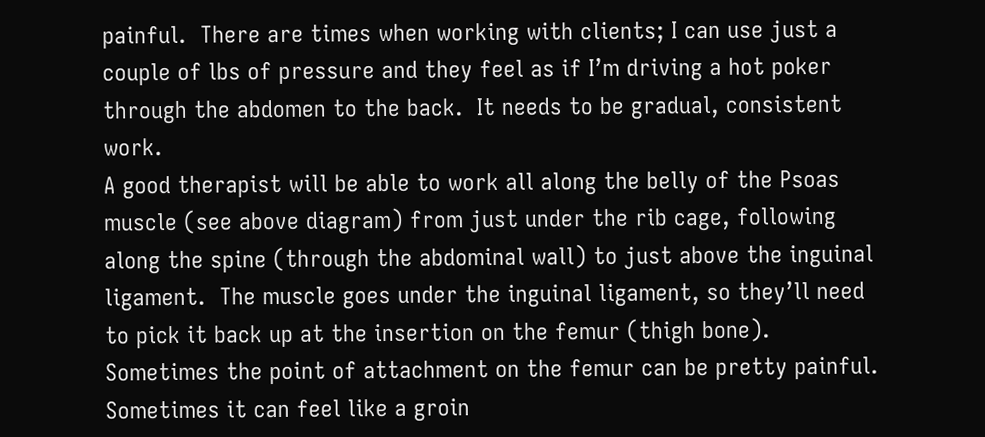painful.  There are times when working with clients; I can use just a couple of lbs of pressure and they feel as if I’m driving a hot poker through the abdomen to the back.  It needs to be gradual, consistent work.
A good therapist will be able to work all along the belly of the Psoas muscle (see above diagram) from just under the rib cage, following along the spine (through the abdominal wall) to just above the inguinal ligament.  The muscle goes under the inguinal ligament, so they’ll need to pick it back up at the insertion on the femur (thigh bone).  Sometimes the point of attachment on the femur can be pretty painful.  Sometimes it can feel like a groin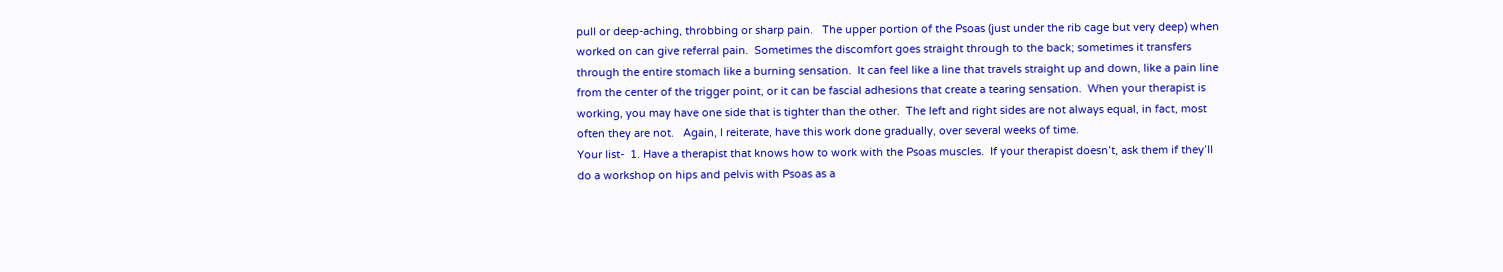pull or deep-aching, throbbing or sharp pain.   The upper portion of the Psoas (just under the rib cage but very deep) when worked on can give referral pain.  Sometimes the discomfort goes straight through to the back; sometimes it transfers through the entire stomach like a burning sensation.  It can feel like a line that travels straight up and down, like a pain line from the center of the trigger point, or it can be fascial adhesions that create a tearing sensation.  When your therapist is working, you may have one side that is tighter than the other.  The left and right sides are not always equal, in fact, most often they are not.   Again, I reiterate, have this work done gradually, over several weeks of time.
Your list-  1. Have a therapist that knows how to work with the Psoas muscles.  If your therapist doesn’t, ask them if they’ll do a workshop on hips and pelvis with Psoas as a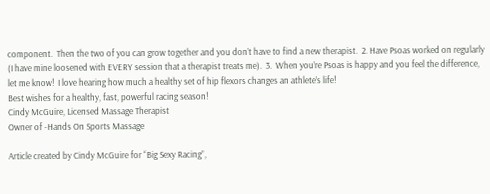component.  Then the two of you can grow together and you don’t have to find a new therapist.  2. Have Psoas worked on regularly (I have mine loosened with EVERY session that a therapist treats me).  3.  When you’re Psoas is happy and you feel the difference, let me know!  I love hearing how much a healthy set of hip flexors changes an athlete’s life!
Best wishes for a healthy, fast, powerful racing season!
Cindy McGuire, Licensed Massage Therapist
Owner of -Hands On Sports Massage

Article created by Cindy McGuire for “Big Sexy Racing”,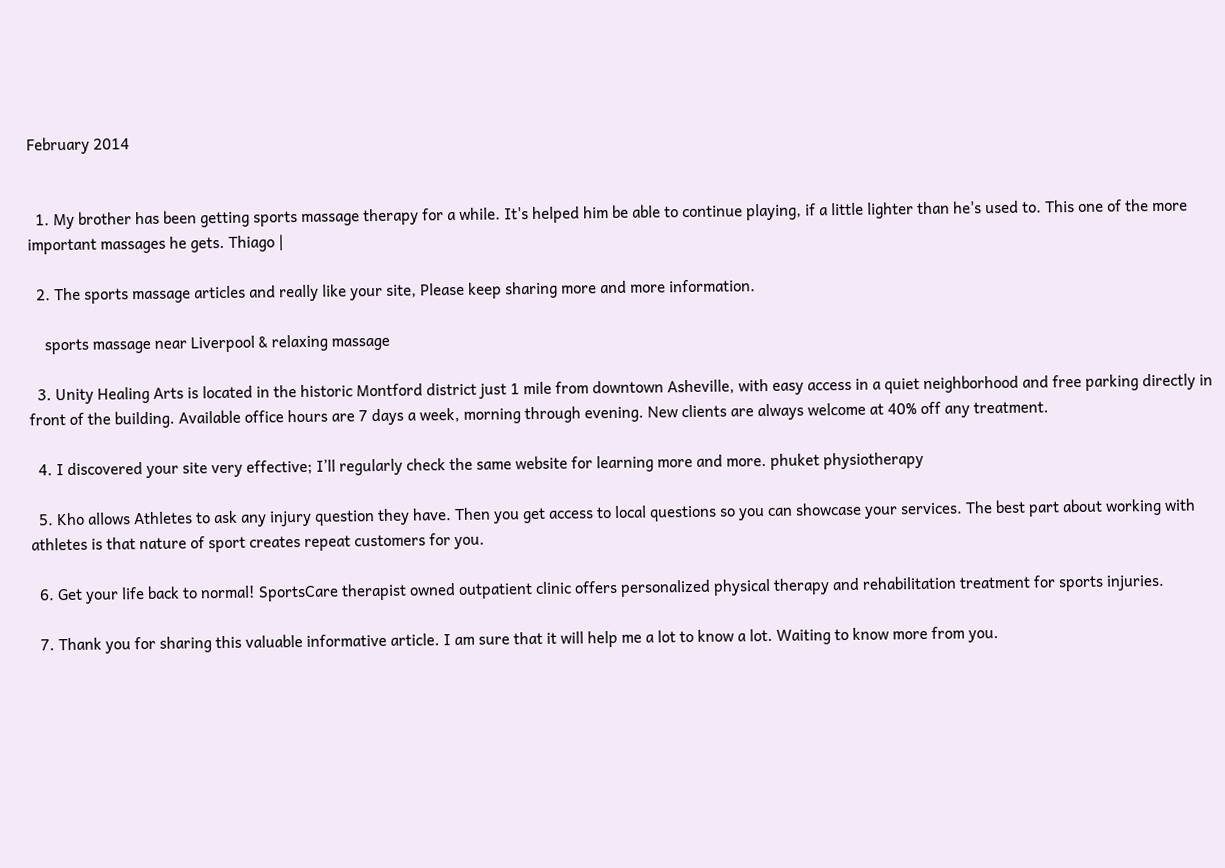February 2014


  1. My brother has been getting sports massage therapy for a while. It's helped him be able to continue playing, if a little lighter than he's used to. This one of the more important massages he gets. Thiago |

  2. The sports massage articles and really like your site, Please keep sharing more and more information.

    sports massage near Liverpool & relaxing massage

  3. Unity Healing Arts is located in the historic Montford district just 1 mile from downtown Asheville, with easy access in a quiet neighborhood and free parking directly in front of the building. Available office hours are 7 days a week, morning through evening. New clients are always welcome at 40% off any treatment.

  4. I discovered your site very effective; I’ll regularly check the same website for learning more and more. phuket physiotherapy

  5. Kho allows Athletes to ask any injury question they have. Then you get access to local questions so you can showcase your services. The best part about working with athletes is that nature of sport creates repeat customers for you.

  6. Get your life back to normal! SportsCare therapist owned outpatient clinic offers personalized physical therapy and rehabilitation treatment for sports injuries.

  7. Thank you for sharing this valuable informative article. I am sure that it will help me a lot to know a lot. Waiting to know more from you.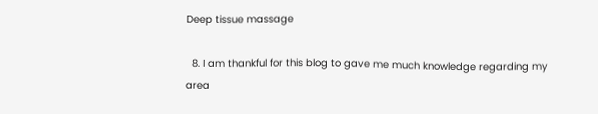Deep tissue massage

  8. I am thankful for this blog to gave me much knowledge regarding my area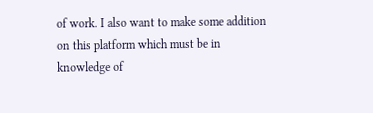of work. I also want to make some addition on this platform which must be in knowledge of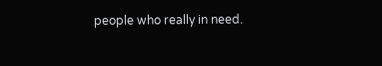people who really in need.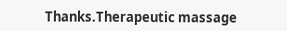Thanks.Therapeutic massage